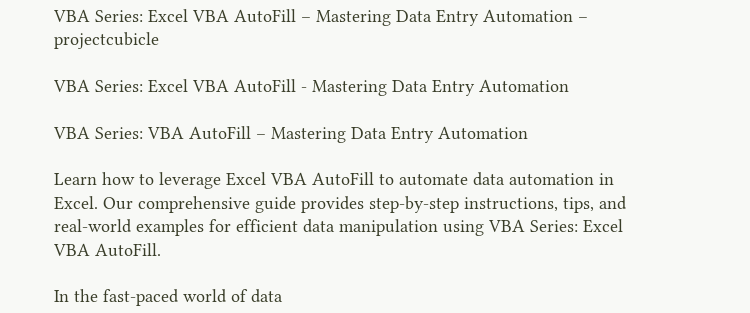VBA Series: Excel VBA AutoFill – Mastering Data Entry Automation – projectcubicle

VBA Series: Excel VBA AutoFill - Mastering Data Entry Automation

VBA Series: VBA AutoFill – Mastering Data Entry Automation

Learn how to leverage Excel VBA AutoFill to automate data automation in Excel. Our comprehensive guide provides step-by-step instructions, tips, and real-world examples for efficient data manipulation using VBA Series: Excel VBA AutoFill.

In the fast-paced world of data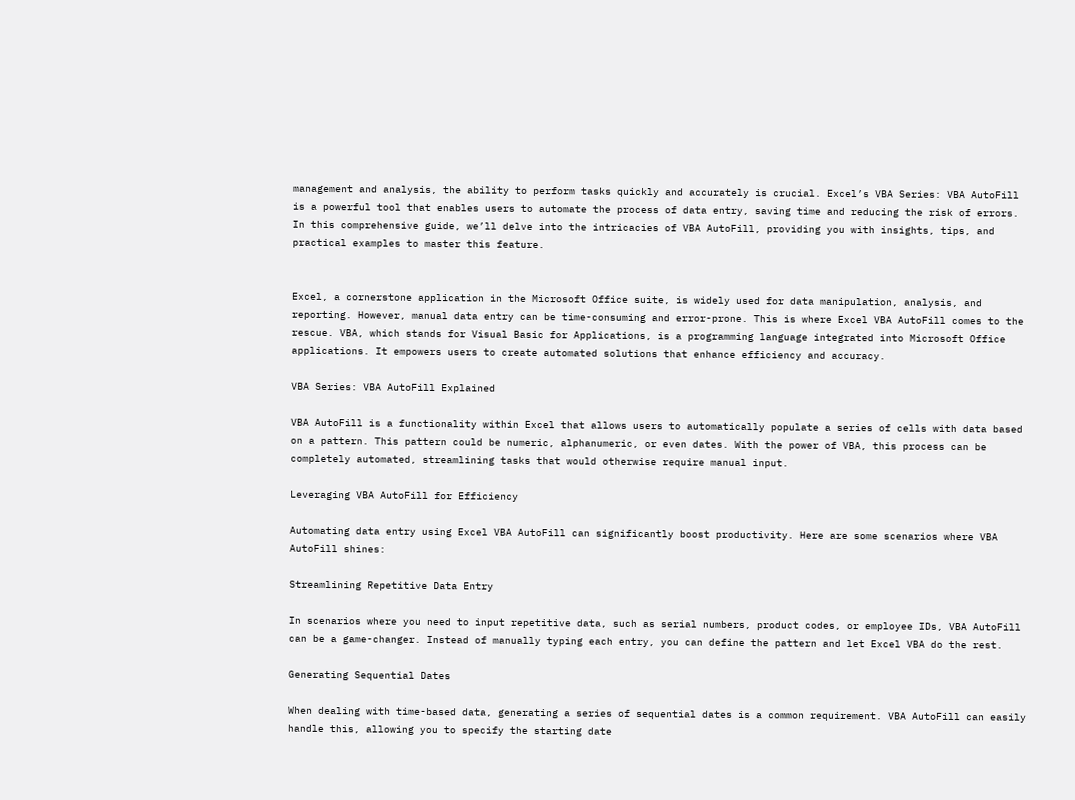management and analysis, the ability to perform tasks quickly and accurately is crucial. Excel’s VBA Series: VBA AutoFill is a powerful tool that enables users to automate the process of data entry, saving time and reducing the risk of errors. In this comprehensive guide, we’ll delve into the intricacies of VBA AutoFill, providing you with insights, tips, and practical examples to master this feature.


Excel, a cornerstone application in the Microsoft Office suite, is widely used for data manipulation, analysis, and reporting. However, manual data entry can be time-consuming and error-prone. This is where Excel VBA AutoFill comes to the rescue. VBA, which stands for Visual Basic for Applications, is a programming language integrated into Microsoft Office applications. It empowers users to create automated solutions that enhance efficiency and accuracy.

VBA Series: VBA AutoFill Explained

VBA AutoFill is a functionality within Excel that allows users to automatically populate a series of cells with data based on a pattern. This pattern could be numeric, alphanumeric, or even dates. With the power of VBA, this process can be completely automated, streamlining tasks that would otherwise require manual input.

Leveraging VBA AutoFill for Efficiency

Automating data entry using Excel VBA AutoFill can significantly boost productivity. Here are some scenarios where VBA AutoFill shines:

Streamlining Repetitive Data Entry

In scenarios where you need to input repetitive data, such as serial numbers, product codes, or employee IDs, VBA AutoFill can be a game-changer. Instead of manually typing each entry, you can define the pattern and let Excel VBA do the rest.

Generating Sequential Dates

When dealing with time-based data, generating a series of sequential dates is a common requirement. VBA AutoFill can easily handle this, allowing you to specify the starting date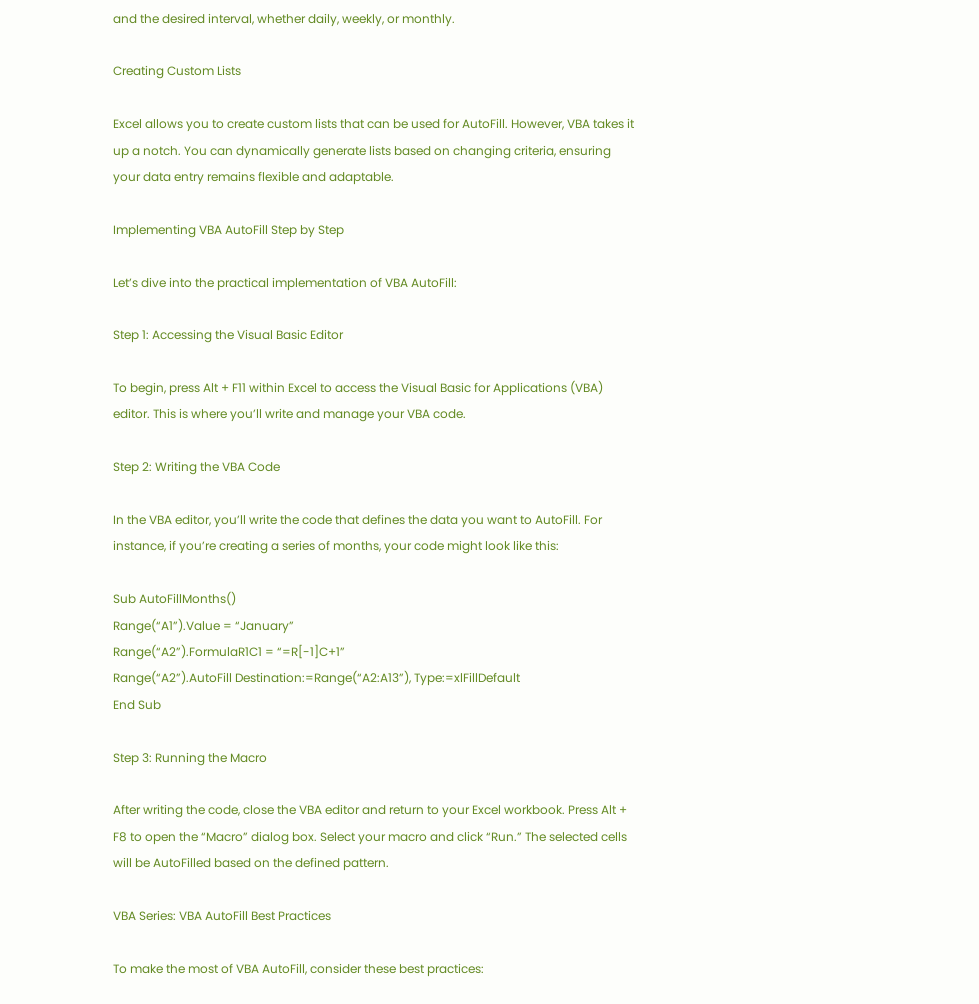and the desired interval, whether daily, weekly, or monthly.

Creating Custom Lists

Excel allows you to create custom lists that can be used for AutoFill. However, VBA takes it up a notch. You can dynamically generate lists based on changing criteria, ensuring your data entry remains flexible and adaptable.

Implementing VBA AutoFill Step by Step

Let’s dive into the practical implementation of VBA AutoFill:

Step 1: Accessing the Visual Basic Editor

To begin, press Alt + F11 within Excel to access the Visual Basic for Applications (VBA) editor. This is where you’ll write and manage your VBA code.

Step 2: Writing the VBA Code

In the VBA editor, you’ll write the code that defines the data you want to AutoFill. For instance, if you’re creating a series of months, your code might look like this:

Sub AutoFillMonths()
Range(“A1”).Value = “January”
Range(“A2”).FormulaR1C1 = “=R[-1]C+1”
Range(“A2”).AutoFill Destination:=Range(“A2:A13”), Type:=xlFillDefault
End Sub

Step 3: Running the Macro

After writing the code, close the VBA editor and return to your Excel workbook. Press Alt + F8 to open the “Macro” dialog box. Select your macro and click “Run.” The selected cells will be AutoFilled based on the defined pattern.

VBA Series: VBA AutoFill Best Practices

To make the most of VBA AutoFill, consider these best practices: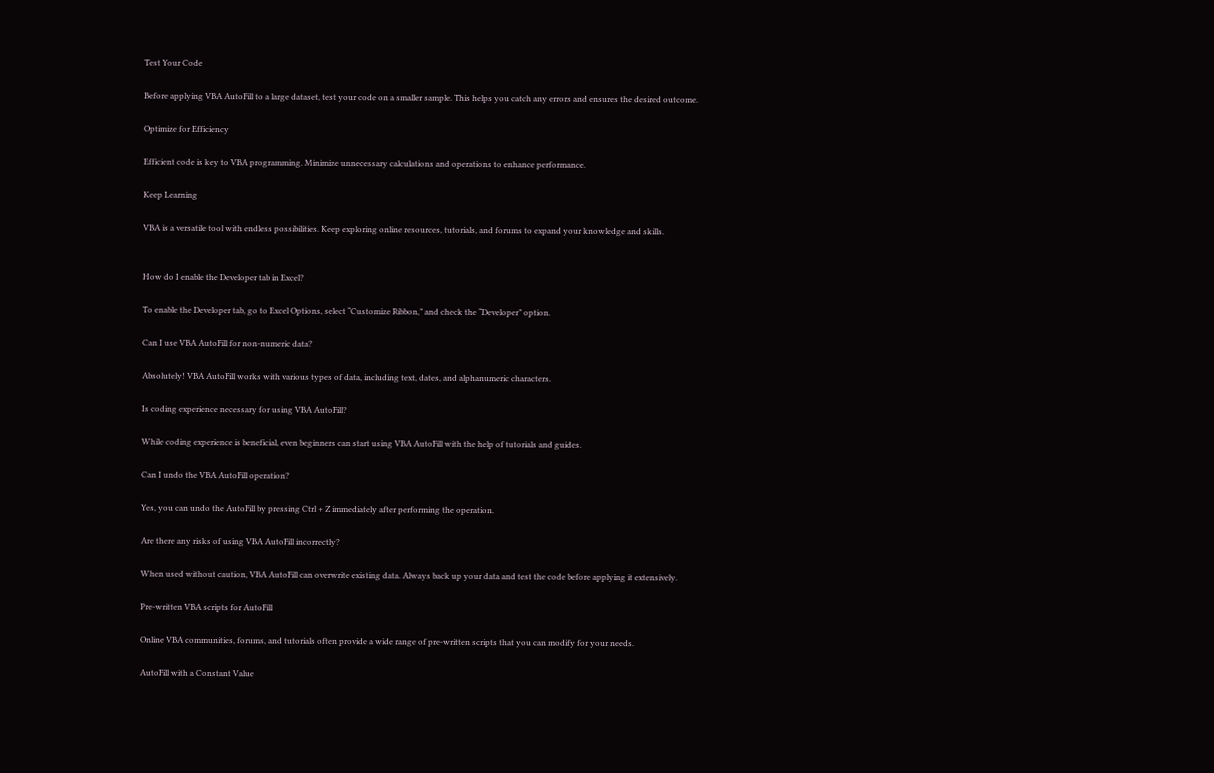Test Your Code

Before applying VBA AutoFill to a large dataset, test your code on a smaller sample. This helps you catch any errors and ensures the desired outcome.

Optimize for Efficiency

Efficient code is key to VBA programming. Minimize unnecessary calculations and operations to enhance performance.

Keep Learning

VBA is a versatile tool with endless possibilities. Keep exploring online resources, tutorials, and forums to expand your knowledge and skills.


How do I enable the Developer tab in Excel?

To enable the Developer tab, go to Excel Options, select “Customize Ribbon,” and check the “Developer” option.

Can I use VBA AutoFill for non-numeric data?

Absolutely! VBA AutoFill works with various types of data, including text, dates, and alphanumeric characters.

Is coding experience necessary for using VBA AutoFill?

While coding experience is beneficial, even beginners can start using VBA AutoFill with the help of tutorials and guides.

Can I undo the VBA AutoFill operation?

Yes, you can undo the AutoFill by pressing Ctrl + Z immediately after performing the operation.

Are there any risks of using VBA AutoFill incorrectly?

When used without caution, VBA AutoFill can overwrite existing data. Always back up your data and test the code before applying it extensively.

Pre-written VBA scripts for AutoFill

Online VBA communities, forums, and tutorials often provide a wide range of pre-written scripts that you can modify for your needs.

AutoFill with a Constant Value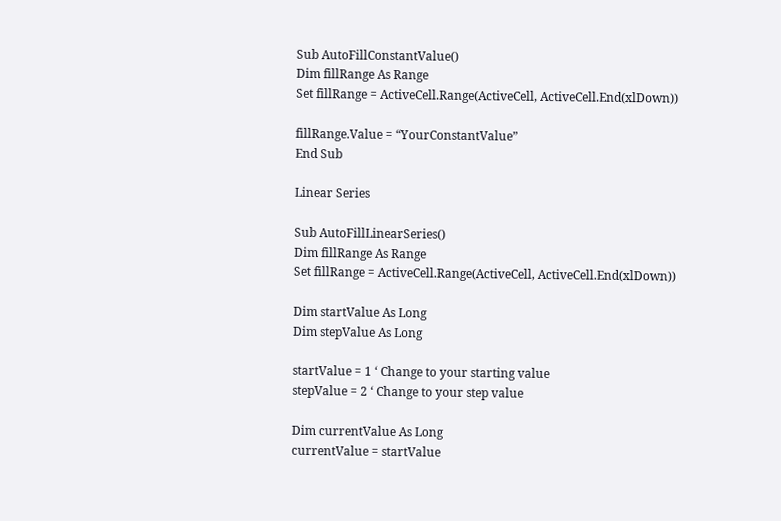Sub AutoFillConstantValue()
Dim fillRange As Range
Set fillRange = ActiveCell.Range(ActiveCell, ActiveCell.End(xlDown))

fillRange.Value = “YourConstantValue”
End Sub

Linear Series

Sub AutoFillLinearSeries()
Dim fillRange As Range
Set fillRange = ActiveCell.Range(ActiveCell, ActiveCell.End(xlDown))

Dim startValue As Long
Dim stepValue As Long

startValue = 1 ‘ Change to your starting value
stepValue = 2 ‘ Change to your step value

Dim currentValue As Long
currentValue = startValue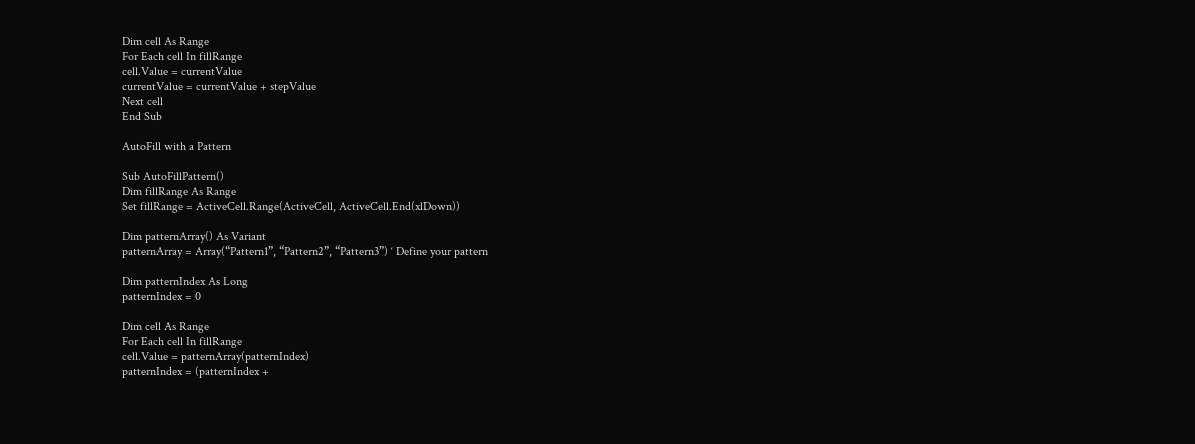Dim cell As Range
For Each cell In fillRange
cell.Value = currentValue
currentValue = currentValue + stepValue
Next cell
End Sub

AutoFill with a Pattern

Sub AutoFillPattern()
Dim fillRange As Range
Set fillRange = ActiveCell.Range(ActiveCell, ActiveCell.End(xlDown))

Dim patternArray() As Variant
patternArray = Array(“Pattern1”, “Pattern2”, “Pattern3”) ‘ Define your pattern

Dim patternIndex As Long
patternIndex = 0

Dim cell As Range
For Each cell In fillRange
cell.Value = patternArray(patternIndex)
patternIndex = (patternIndex +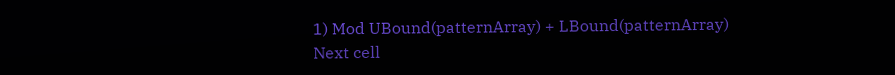1) Mod UBound(patternArray) + LBound(patternArray)
Next cell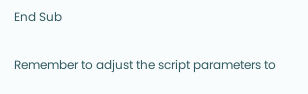End Sub

Remember to adjust the script parameters to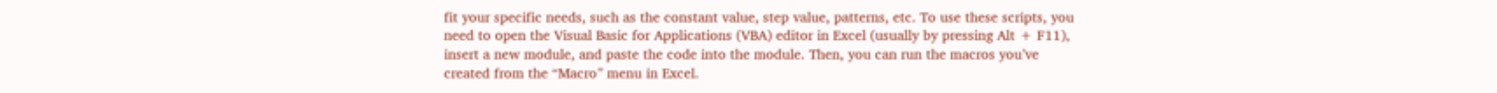fit your specific needs, such as the constant value, step value, patterns, etc. To use these scripts, you need to open the Visual Basic for Applications (VBA) editor in Excel (usually by pressing Alt + F11), insert a new module, and paste the code into the module. Then, you can run the macros you’ve created from the “Macro” menu in Excel.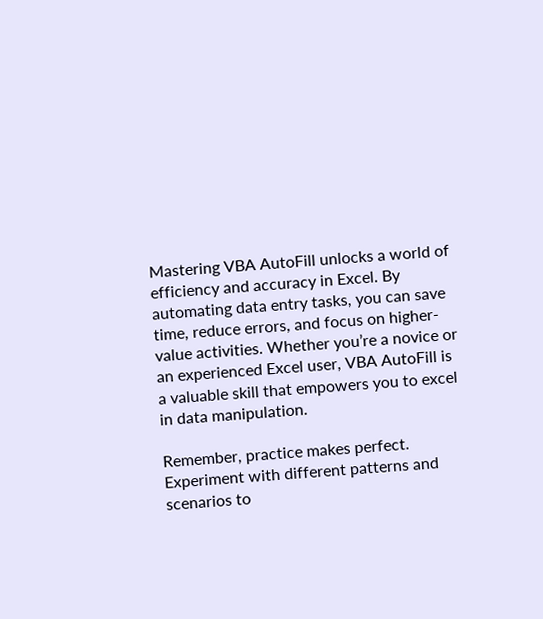Mastering VBA AutoFill unlocks a world of efficiency and accuracy in Excel. By automating data entry tasks, you can save time, reduce errors, and focus on higher-value activities. Whether you’re a novice or an experienced Excel user, VBA AutoFill is a valuable skill that empowers you to excel in data manipulation.

Remember, practice makes perfect. Experiment with different patterns and scenarios to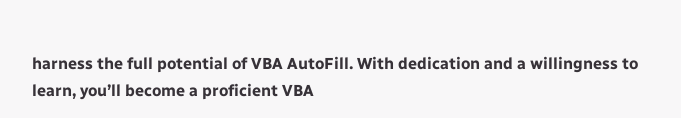harness the full potential of VBA AutoFill. With dedication and a willingness to learn, you’ll become a proficient VBA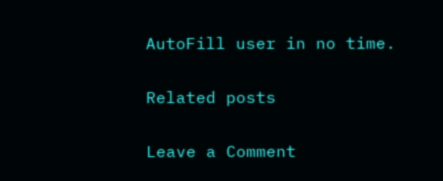AutoFill user in no time.

Related posts

Leave a Comment